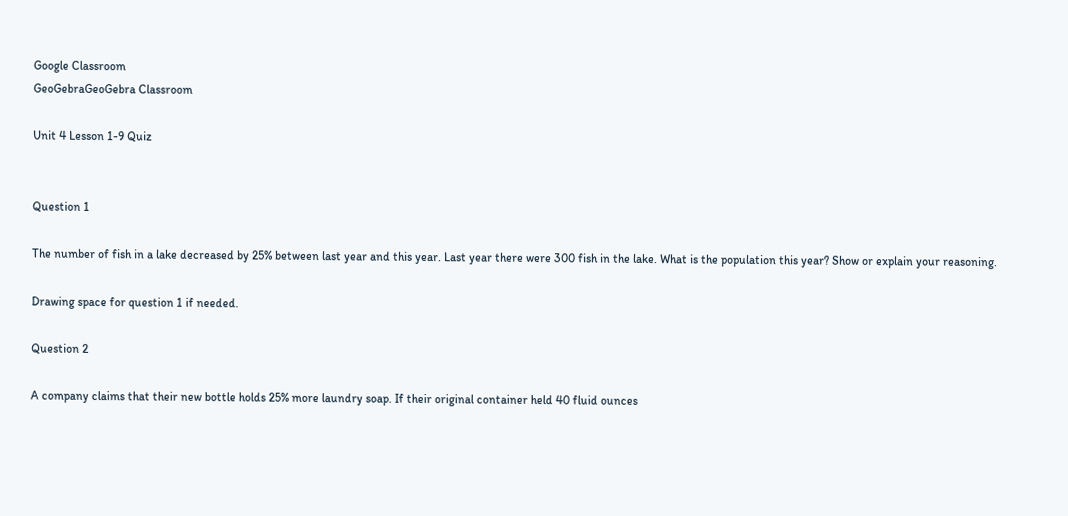Google Classroom
GeoGebraGeoGebra Classroom

Unit 4 Lesson 1-9 Quiz


Question 1

The number of fish in a lake decreased by 25% between last year and this year. Last year there were 300 fish in the lake. What is the population this year? Show or explain your reasoning.

Drawing space for question 1 if needed.

Question 2

A company claims that their new bottle holds 25% more laundry soap. If their original container held 40 fluid ounces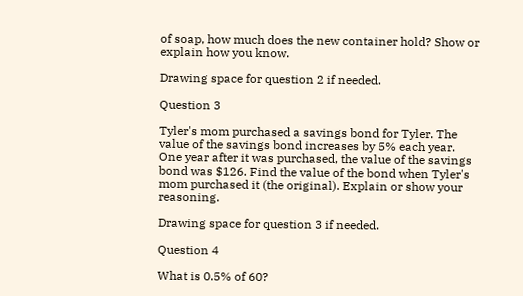of soap, how much does the new container hold? Show or explain how you know.

Drawing space for question 2 if needed.

Question 3

Tyler's mom purchased a savings bond for Tyler. The value of the savings bond increases by 5% each year. One year after it was purchased, the value of the savings bond was $126. Find the value of the bond when Tyler's mom purchased it (the original). Explain or show your reasoning.

Drawing space for question 3 if needed.

Question 4

What is 0.5% of 60?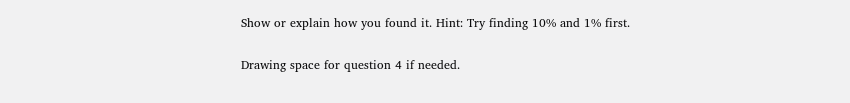Show or explain how you found it. Hint: Try finding 10% and 1% first.

Drawing space for question 4 if needed.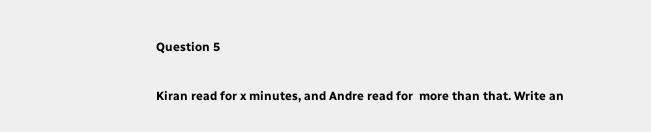Question 5

Kiran read for x minutes, and Andre read for  more than that. Write an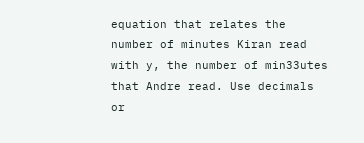equation that relates the number of minutes Kiran read with y, the number of min33utes that Andre read. Use decimals or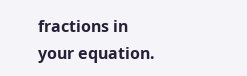fractions in your equation.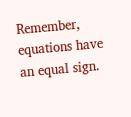Remember, equations have an equal sign.